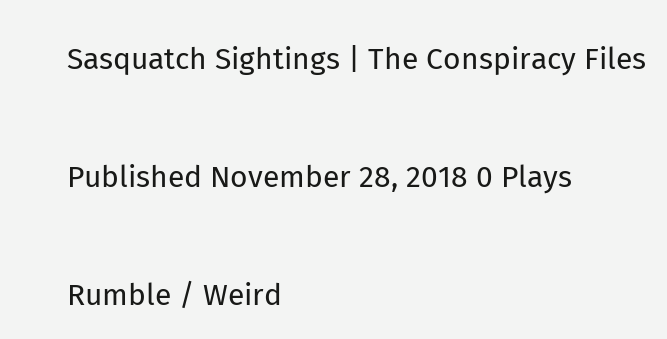Sasquatch Sightings | The Conspiracy Files

Published November 28, 2018 0 Plays

Rumble / Weird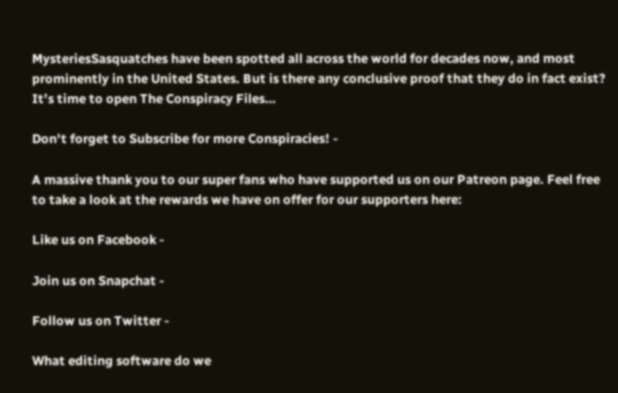MysteriesSasquatches have been spotted all across the world for decades now, and most prominently in the United States. But is there any conclusive proof that they do in fact exist? It’s time to open The Conspiracy Files…

Don't forget to Subscribe for more Conspiracies! -

A massive thank you to our super fans who have supported us on our Patreon page. Feel free to take a look at the rewards we have on offer for our supporters here:

Like us on Facebook -

Join us on Snapchat -

Follow us on Twitter -

What editing software do we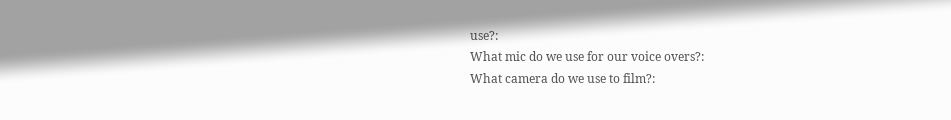use?:
What mic do we use for our voice overs?:
What camera do we use to film?: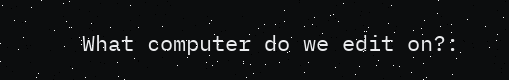What computer do we edit on?: